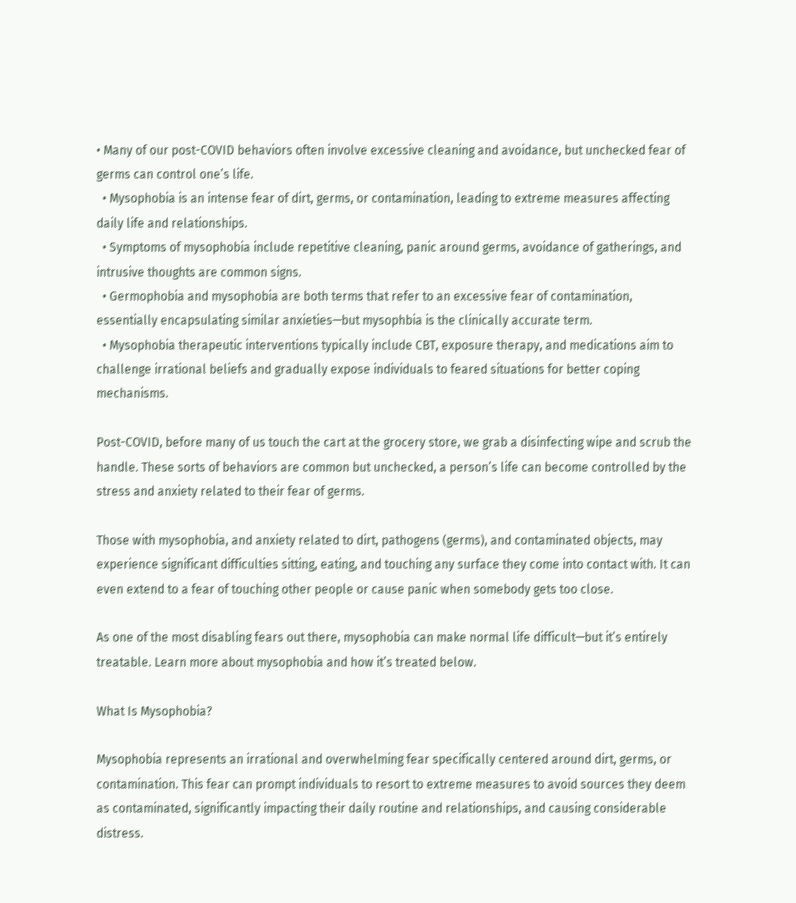• Many of our post-COVID behaviors often involve excessive cleaning and avoidance, but unchecked fear of germs can control one’s life.
  • Mysophobia is an intense fear of dirt, germs, or contamination, leading to extreme measures affecting daily life and relationships.
  • Symptoms of mysophobia include repetitive cleaning, panic around germs, avoidance of gatherings, and intrusive thoughts are common signs.
  • Germophobia and mysophobia are both terms that refer to an excessive fear of contamination, essentially encapsulating similar anxieties—but mysophbia is the clinically accurate term.
  • Mysophobia therapeutic interventions typically include CBT, exposure therapy, and medications aim to challenge irrational beliefs and gradually expose individuals to feared situations for better coping mechanisms.

Post-COVID, before many of us touch the cart at the grocery store, we grab a disinfecting wipe and scrub the handle. These sorts of behaviors are common but unchecked, a person’s life can become controlled by the stress and anxiety related to their fear of germs.

Those with mysophobia, and anxiety related to dirt, pathogens (germs), and contaminated objects, may experience significant difficulties sitting, eating, and touching any surface they come into contact with. It can even extend to a fear of touching other people or cause panic when somebody gets too close.

As one of the most disabling fears out there, mysophobia can make normal life difficult—but it’s entirely treatable. Learn more about mysophobia and how it’s treated below.

What Is Mysophobia?

Mysophobia represents an irrational and overwhelming fear specifically centered around dirt, germs, or contamination. This fear can prompt individuals to resort to extreme measures to avoid sources they deem as contaminated, significantly impacting their daily routine and relationships, and causing considerable distress.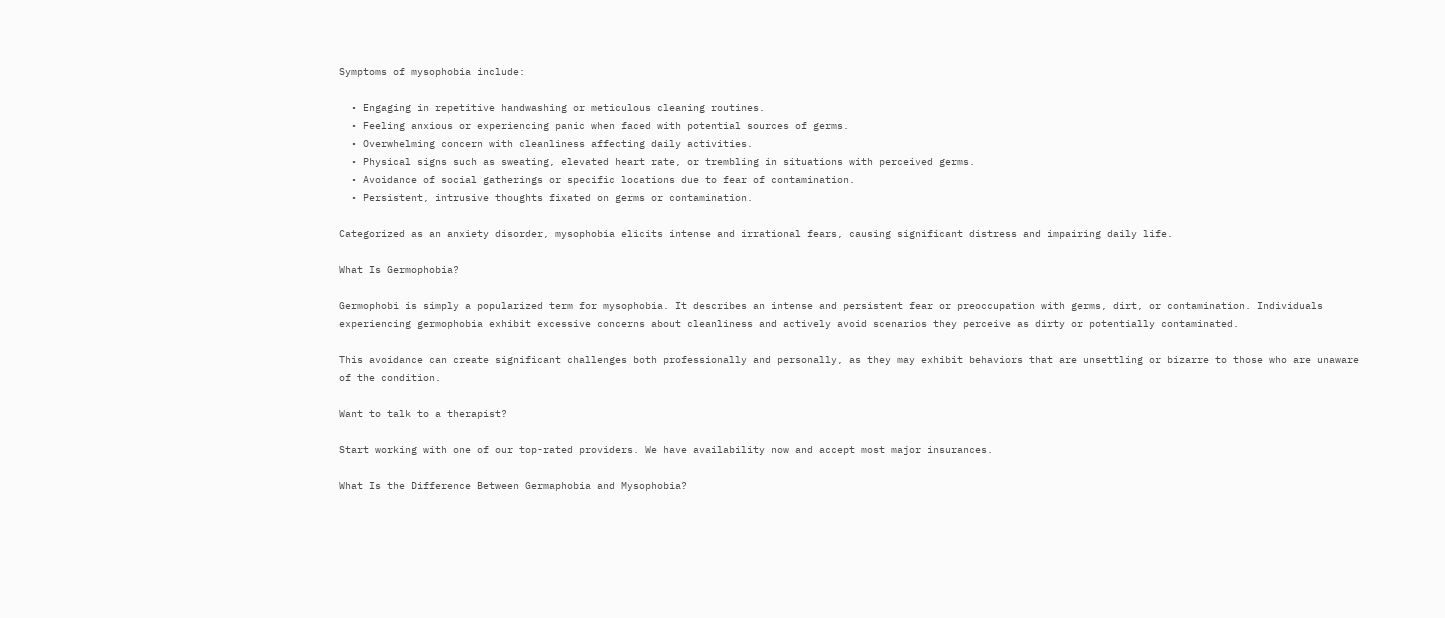Symptoms of mysophobia include:

  • Engaging in repetitive handwashing or meticulous cleaning routines.
  • Feeling anxious or experiencing panic when faced with potential sources of germs.
  • Overwhelming concern with cleanliness affecting daily activities.
  • Physical signs such as sweating, elevated heart rate, or trembling in situations with perceived germs.
  • Avoidance of social gatherings or specific locations due to fear of contamination.
  • Persistent, intrusive thoughts fixated on germs or contamination.

Categorized as an anxiety disorder, mysophobia elicits intense and irrational fears, causing significant distress and impairing daily life.

What Is Germophobia?

Germophobi is simply a popularized term for mysophobia. It describes an intense and persistent fear or preoccupation with germs, dirt, or contamination. Individuals experiencing germophobia exhibit excessive concerns about cleanliness and actively avoid scenarios they perceive as dirty or potentially contaminated.

This avoidance can create significant challenges both professionally and personally, as they may exhibit behaviors that are unsettling or bizarre to those who are unaware of the condition.

Want to talk to a therapist?

Start working with one of our top-rated providers. We have availability now and accept most major insurances.

What Is the Difference Between Germaphobia and Mysophobia?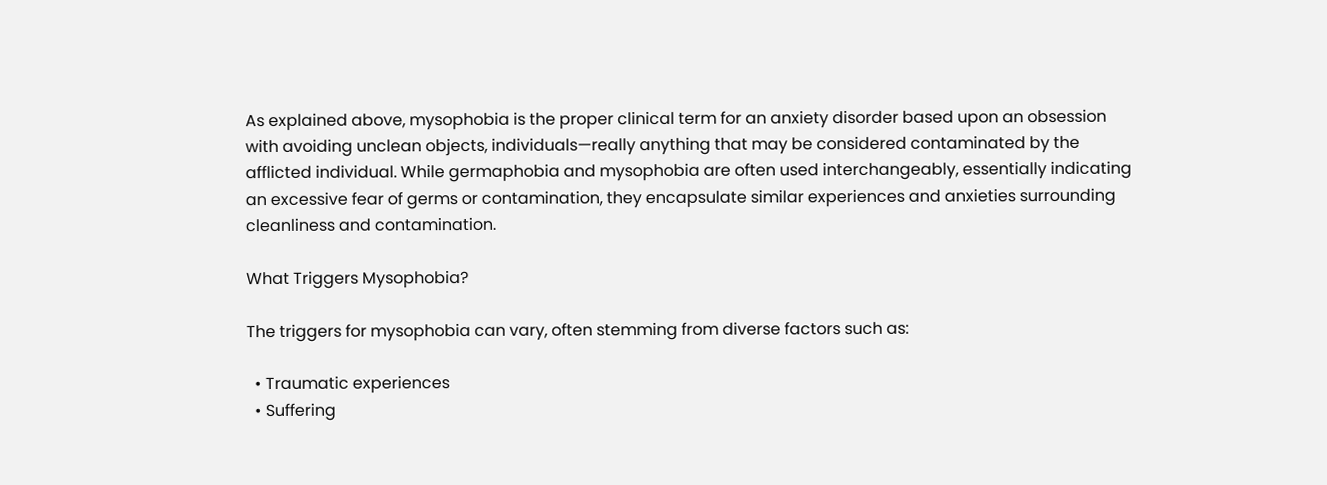As explained above, mysophobia is the proper clinical term for an anxiety disorder based upon an obsession with avoiding unclean objects, individuals—really anything that may be considered contaminated by the afflicted individual. While germaphobia and mysophobia are often used interchangeably, essentially indicating an excessive fear of germs or contamination, they encapsulate similar experiences and anxieties surrounding cleanliness and contamination.

What Triggers Mysophobia?

The triggers for mysophobia can vary, often stemming from diverse factors such as:

  • Traumatic experiences
  • Suffering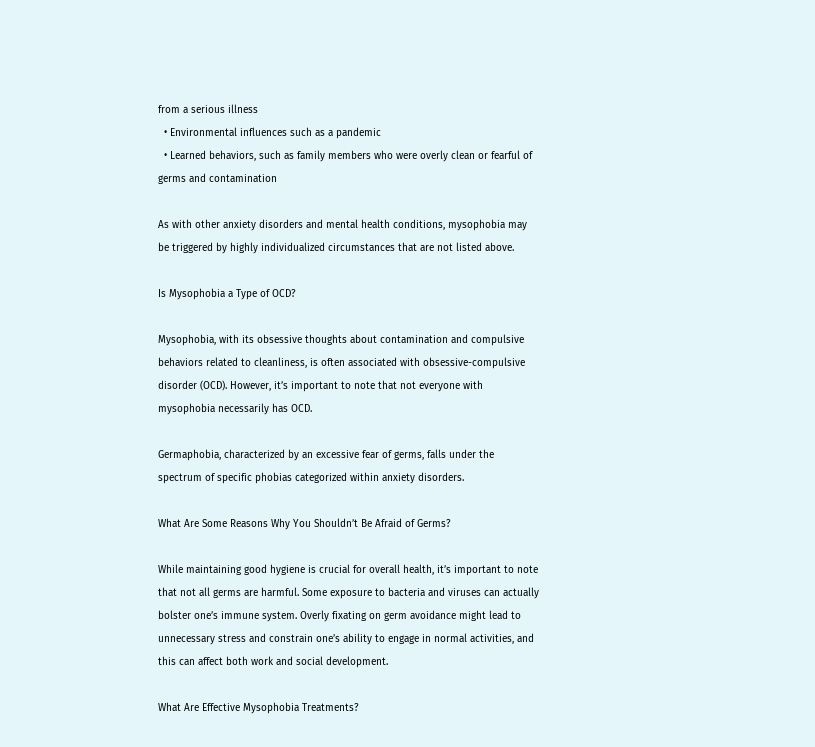from a serious illness
  • Environmental influences such as a pandemic
  • Learned behaviors, such as family members who were overly clean or fearful of germs and contamination

As with other anxiety disorders and mental health conditions, mysophobia may be triggered by highly individualized circumstances that are not listed above.

Is Mysophobia a Type of OCD?

Mysophobia, with its obsessive thoughts about contamination and compulsive behaviors related to cleanliness, is often associated with obsessive-compulsive disorder (OCD). However, it’s important to note that not everyone with mysophobia necessarily has OCD.

Germaphobia, characterized by an excessive fear of germs, falls under the spectrum of specific phobias categorized within anxiety disorders.

What Are Some Reasons Why You Shouldn’t Be Afraid of Germs?

While maintaining good hygiene is crucial for overall health, it’s important to note that not all germs are harmful. Some exposure to bacteria and viruses can actually bolster one’s immune system. Overly fixating on germ avoidance might lead to unnecessary stress and constrain one’s ability to engage in normal activities, and this can affect both work and social development.

What Are Effective Mysophobia Treatments?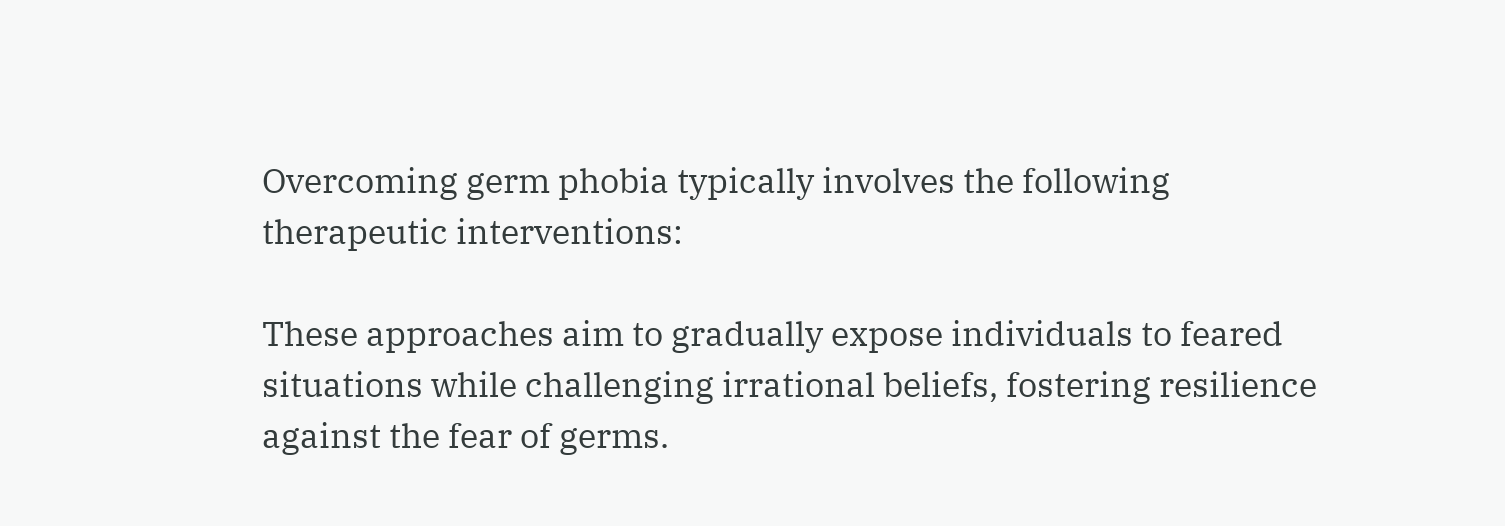Overcoming germ phobia typically involves the following therapeutic interventions:

These approaches aim to gradually expose individuals to feared situations while challenging irrational beliefs, fostering resilience against the fear of germs.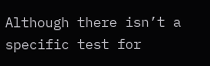Although there isn’t a specific test for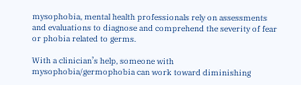mysophobia, mental health professionals rely on assessments and evaluations to diagnose and comprehend the severity of fear or phobia related to germs.

With a clinician’s help, someone with mysophobia/germophobia can work toward diminishing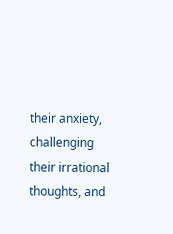their anxiety, challenging their irrational thoughts, and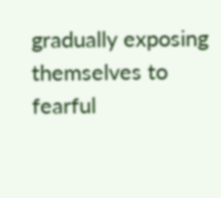gradually exposing themselves to fearful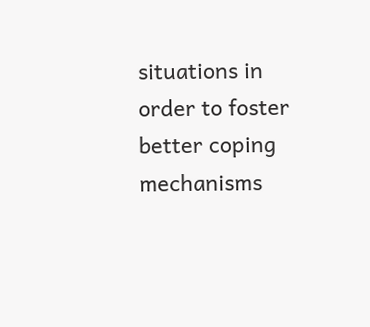situations in order to foster better coping mechanisms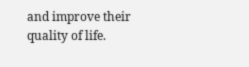and improve their quality of life.